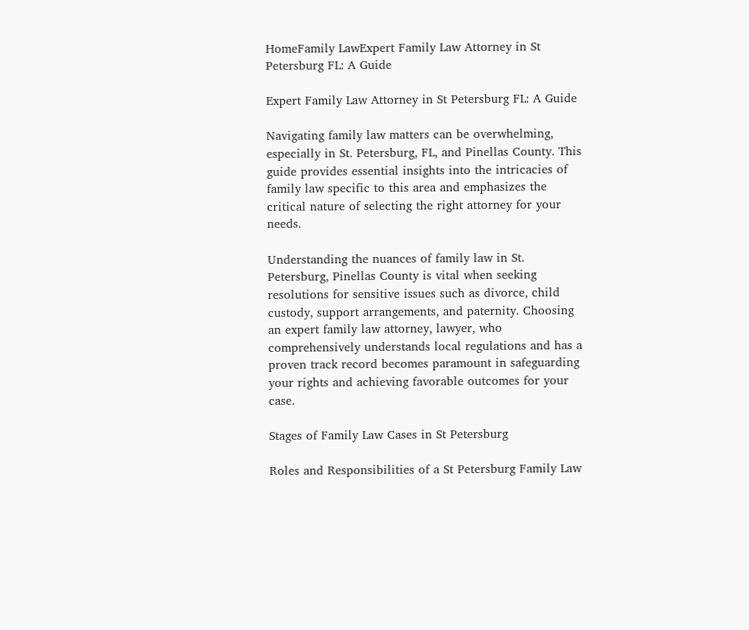HomeFamily LawExpert Family Law Attorney in St Petersburg FL: A Guide

Expert Family Law Attorney in St Petersburg FL: A Guide

Navigating family law matters can be overwhelming, especially in St. Petersburg, FL, and Pinellas County. This guide provides essential insights into the intricacies of family law specific to this area and emphasizes the critical nature of selecting the right attorney for your needs.

Understanding the nuances of family law in St. Petersburg, Pinellas County is vital when seeking resolutions for sensitive issues such as divorce, child custody, support arrangements, and paternity. Choosing an expert family law attorney, lawyer, who comprehensively understands local regulations and has a proven track record becomes paramount in safeguarding your rights and achieving favorable outcomes for your case.

Stages of Family Law Cases in St Petersburg

Roles and Responsibilities of a St Petersburg Family Law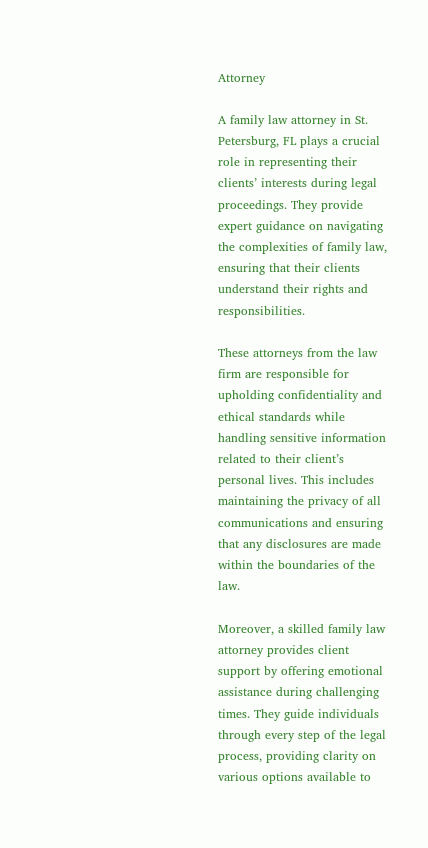Attorney

A family law attorney in St. Petersburg, FL plays a crucial role in representing their clients’ interests during legal proceedings. They provide expert guidance on navigating the complexities of family law, ensuring that their clients understand their rights and responsibilities.

These attorneys from the law firm are responsible for upholding confidentiality and ethical standards while handling sensitive information related to their client’s personal lives. This includes maintaining the privacy of all communications and ensuring that any disclosures are made within the boundaries of the law.

Moreover, a skilled family law attorney provides client support by offering emotional assistance during challenging times. They guide individuals through every step of the legal process, providing clarity on various options available to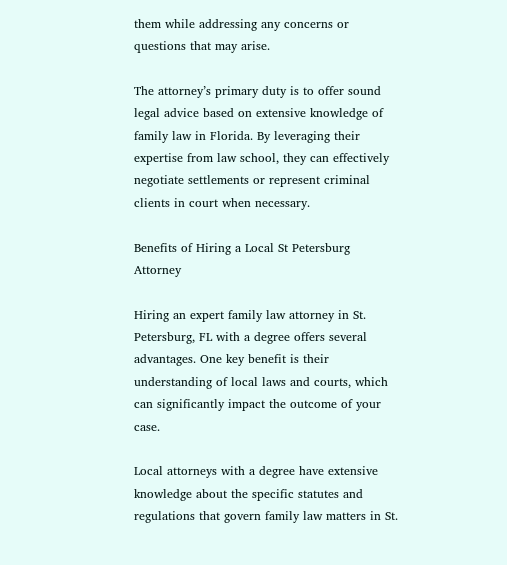them while addressing any concerns or questions that may arise.

The attorney’s primary duty is to offer sound legal advice based on extensive knowledge of family law in Florida. By leveraging their expertise from law school, they can effectively negotiate settlements or represent criminal clients in court when necessary.

Benefits of Hiring a Local St Petersburg Attorney

Hiring an expert family law attorney in St. Petersburg, FL with a degree offers several advantages. One key benefit is their understanding of local laws and courts, which can significantly impact the outcome of your case.

Local attorneys with a degree have extensive knowledge about the specific statutes and regulations that govern family law matters in St.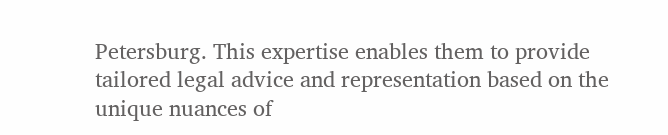Petersburg. This expertise enables them to provide tailored legal advice and representation based on the unique nuances of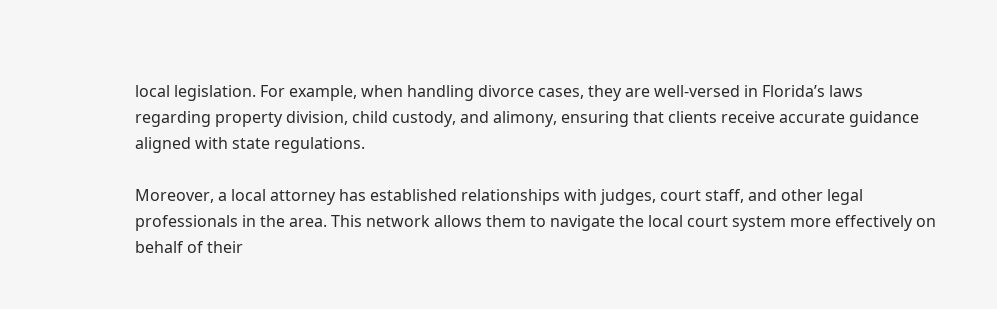local legislation. For example, when handling divorce cases, they are well-versed in Florida’s laws regarding property division, child custody, and alimony, ensuring that clients receive accurate guidance aligned with state regulations.

Moreover, a local attorney has established relationships with judges, court staff, and other legal professionals in the area. This network allows them to navigate the local court system more effectively on behalf of their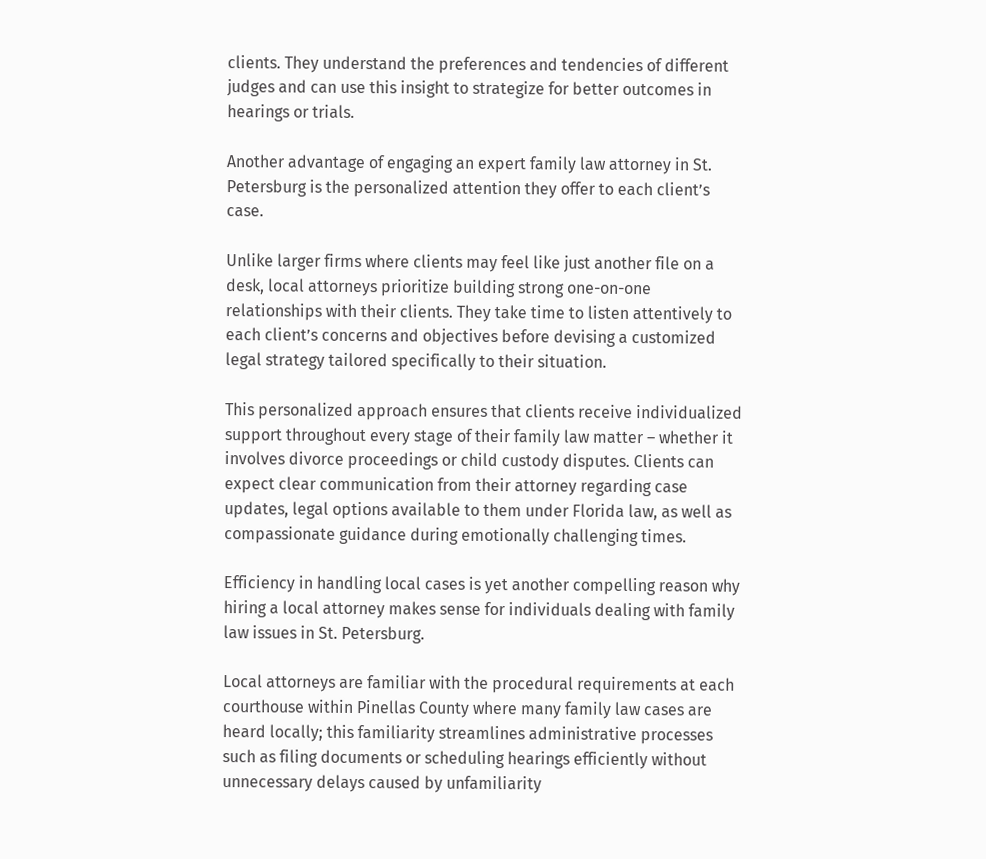clients. They understand the preferences and tendencies of different judges and can use this insight to strategize for better outcomes in hearings or trials.

Another advantage of engaging an expert family law attorney in St. Petersburg is the personalized attention they offer to each client’s case.

Unlike larger firms where clients may feel like just another file on a desk, local attorneys prioritize building strong one-on-one relationships with their clients. They take time to listen attentively to each client’s concerns and objectives before devising a customized legal strategy tailored specifically to their situation.

This personalized approach ensures that clients receive individualized support throughout every stage of their family law matter – whether it involves divorce proceedings or child custody disputes. Clients can expect clear communication from their attorney regarding case updates, legal options available to them under Florida law, as well as compassionate guidance during emotionally challenging times.

Efficiency in handling local cases is yet another compelling reason why hiring a local attorney makes sense for individuals dealing with family law issues in St. Petersburg.

Local attorneys are familiar with the procedural requirements at each courthouse within Pinellas County where many family law cases are heard locally; this familiarity streamlines administrative processes such as filing documents or scheduling hearings efficiently without unnecessary delays caused by unfamiliarity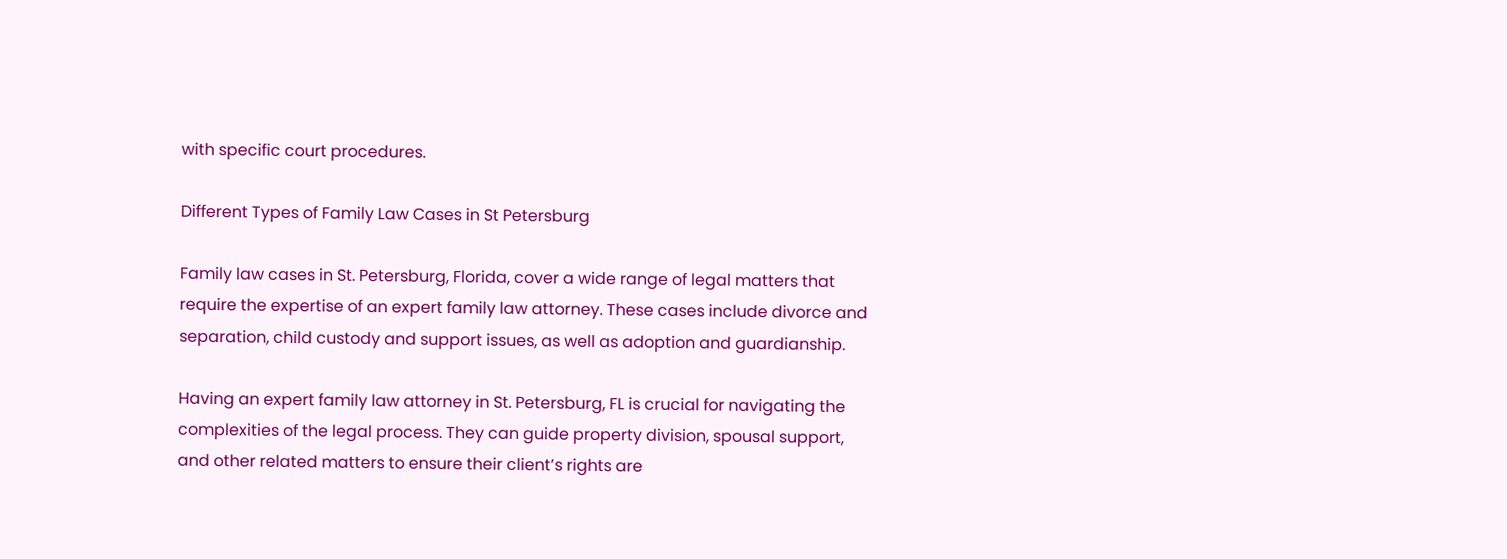with specific court procedures.

Different Types of Family Law Cases in St Petersburg

Family law cases in St. Petersburg, Florida, cover a wide range of legal matters that require the expertise of an expert family law attorney. These cases include divorce and separation, child custody and support issues, as well as adoption and guardianship.

Having an expert family law attorney in St. Petersburg, FL is crucial for navigating the complexities of the legal process. They can guide property division, spousal support, and other related matters to ensure their client’s rights are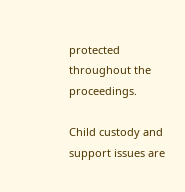protected throughout the proceedings.

Child custody and support issues are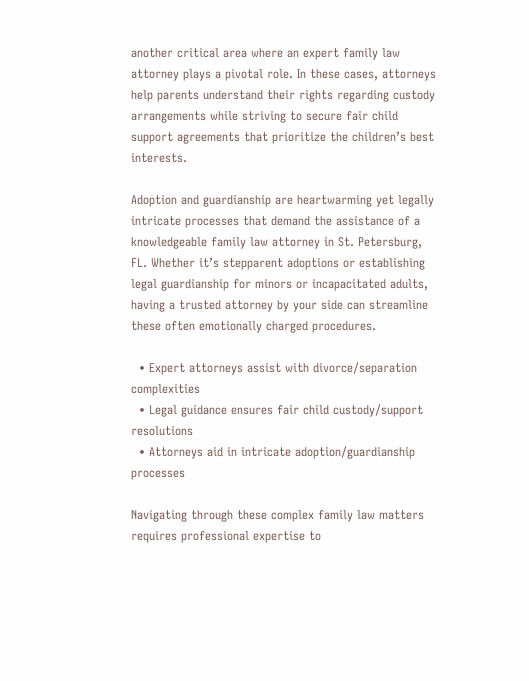another critical area where an expert family law attorney plays a pivotal role. In these cases, attorneys help parents understand their rights regarding custody arrangements while striving to secure fair child support agreements that prioritize the children’s best interests.

Adoption and guardianship are heartwarming yet legally intricate processes that demand the assistance of a knowledgeable family law attorney in St. Petersburg, FL. Whether it’s stepparent adoptions or establishing legal guardianship for minors or incapacitated adults, having a trusted attorney by your side can streamline these often emotionally charged procedures.

  • Expert attorneys assist with divorce/separation complexities
  • Legal guidance ensures fair child custody/support resolutions
  • Attorneys aid in intricate adoption/guardianship processes

Navigating through these complex family law matters requires professional expertise to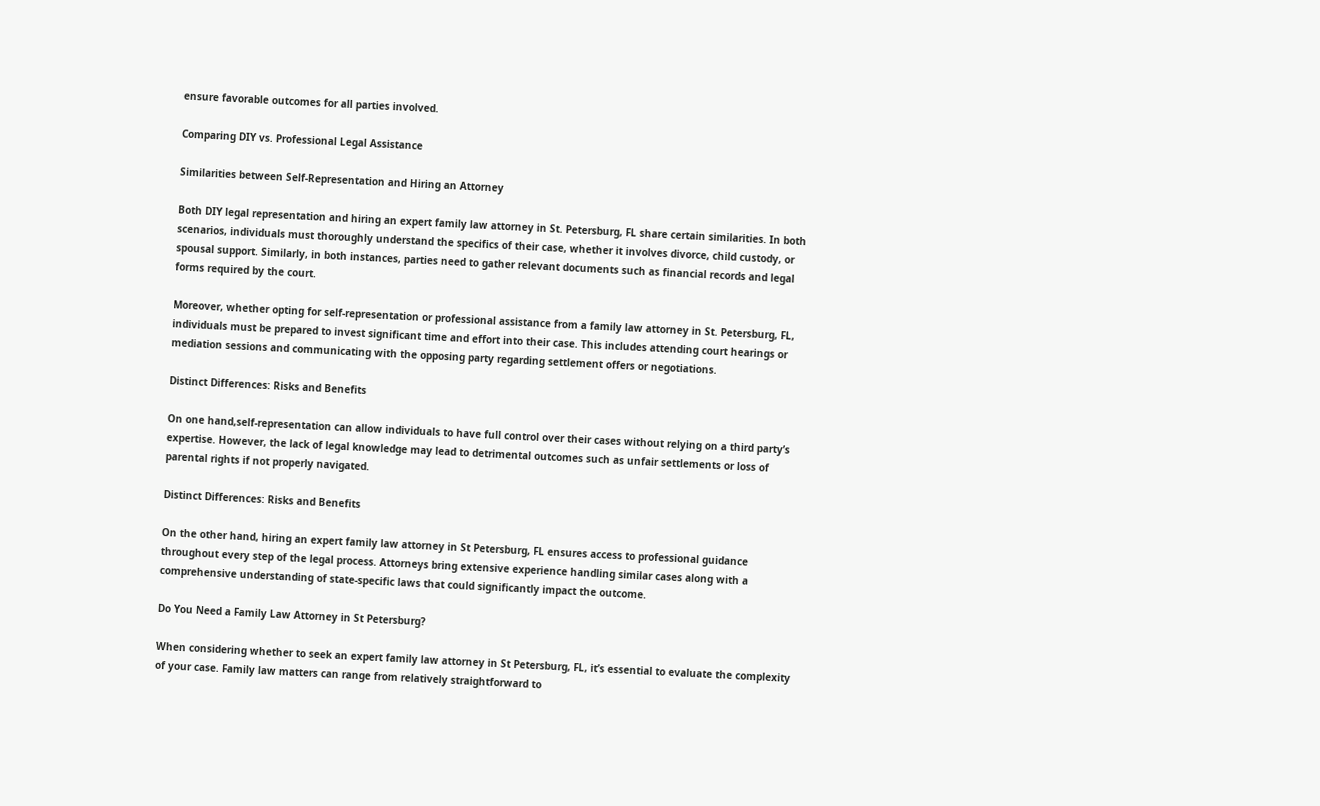ensure favorable outcomes for all parties involved.

Comparing DIY vs. Professional Legal Assistance

Similarities between Self-Representation and Hiring an Attorney

Both DIY legal representation and hiring an expert family law attorney in St. Petersburg, FL share certain similarities. In both scenarios, individuals must thoroughly understand the specifics of their case, whether it involves divorce, child custody, or spousal support. Similarly, in both instances, parties need to gather relevant documents such as financial records and legal forms required by the court.

Moreover, whether opting for self-representation or professional assistance from a family law attorney in St. Petersburg, FL, individuals must be prepared to invest significant time and effort into their case. This includes attending court hearings or mediation sessions and communicating with the opposing party regarding settlement offers or negotiations.

Distinct Differences: Risks and Benefits

On one hand,self-representation can allow individuals to have full control over their cases without relying on a third party’s expertise. However, the lack of legal knowledge may lead to detrimental outcomes such as unfair settlements or loss of parental rights if not properly navigated.

Distinct Differences: Risks and Benefits

On the other hand, hiring an expert family law attorney in St Petersburg, FL ensures access to professional guidance throughout every step of the legal process. Attorneys bring extensive experience handling similar cases along with a comprehensive understanding of state-specific laws that could significantly impact the outcome.

Do You Need a Family Law Attorney in St Petersburg?

When considering whether to seek an expert family law attorney in St Petersburg, FL, it’s essential to evaluate the complexity of your case. Family law matters can range from relatively straightforward to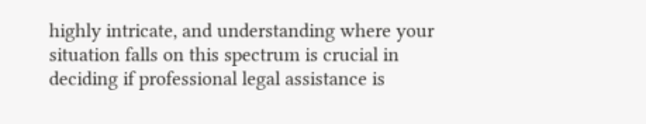highly intricate, and understanding where your situation falls on this spectrum is crucial in deciding if professional legal assistance is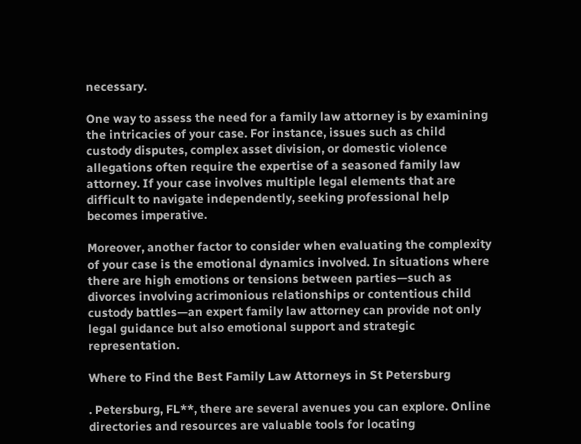necessary.

One way to assess the need for a family law attorney is by examining the intricacies of your case. For instance, issues such as child custody disputes, complex asset division, or domestic violence allegations often require the expertise of a seasoned family law attorney. If your case involves multiple legal elements that are difficult to navigate independently, seeking professional help becomes imperative.

Moreover, another factor to consider when evaluating the complexity of your case is the emotional dynamics involved. In situations where there are high emotions or tensions between parties—such as divorces involving acrimonious relationships or contentious child custody battles—an expert family law attorney can provide not only legal guidance but also emotional support and strategic representation.

Where to Find the Best Family Law Attorneys in St Petersburg

. Petersburg, FL**, there are several avenues you can explore. Online directories and resources are valuable tools for locating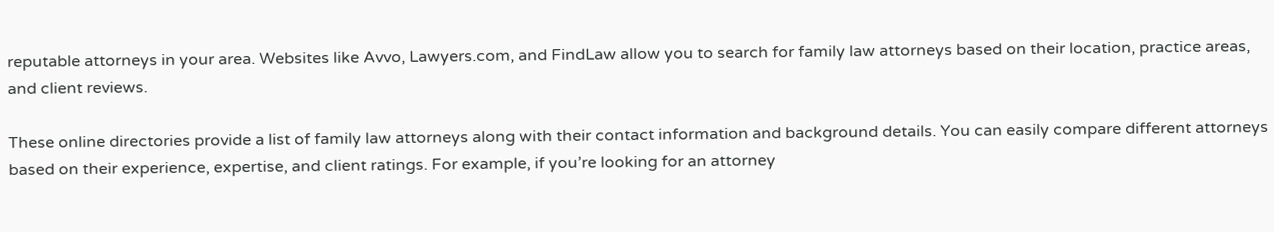reputable attorneys in your area. Websites like Avvo, Lawyers.com, and FindLaw allow you to search for family law attorneys based on their location, practice areas, and client reviews.

These online directories provide a list of family law attorneys along with their contact information and background details. You can easily compare different attorneys based on their experience, expertise, and client ratings. For example, if you’re looking for an attorney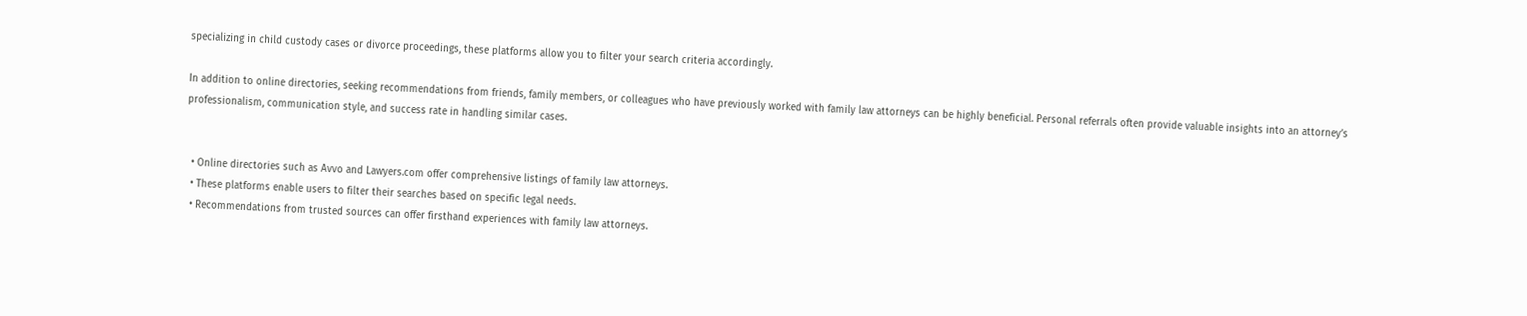specializing in child custody cases or divorce proceedings, these platforms allow you to filter your search criteria accordingly.

In addition to online directories, seeking recommendations from friends, family members, or colleagues who have previously worked with family law attorneys can be highly beneficial. Personal referrals often provide valuable insights into an attorney’s professionalism, communication style, and success rate in handling similar cases.


  • Online directories such as Avvo and Lawyers.com offer comprehensive listings of family law attorneys.
  • These platforms enable users to filter their searches based on specific legal needs.
  • Recommendations from trusted sources can offer firsthand experiences with family law attorneys.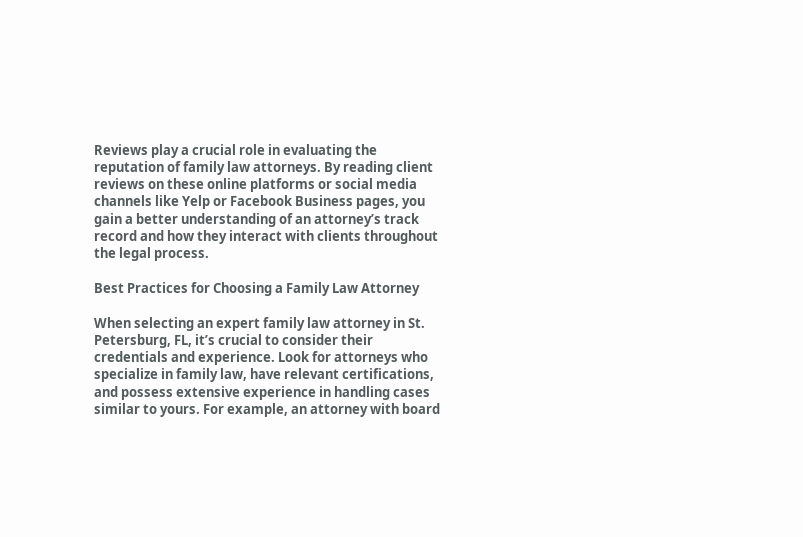Reviews play a crucial role in evaluating the reputation of family law attorneys. By reading client reviews on these online platforms or social media channels like Yelp or Facebook Business pages, you gain a better understanding of an attorney’s track record and how they interact with clients throughout the legal process.

Best Practices for Choosing a Family Law Attorney

When selecting an expert family law attorney in St. Petersburg, FL, it’s crucial to consider their credentials and experience. Look for attorneys who specialize in family law, have relevant certifications, and possess extensive experience in handling cases similar to yours. For example, an attorney with board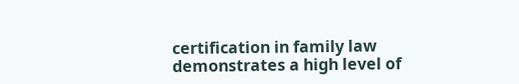certification in family law demonstrates a high level of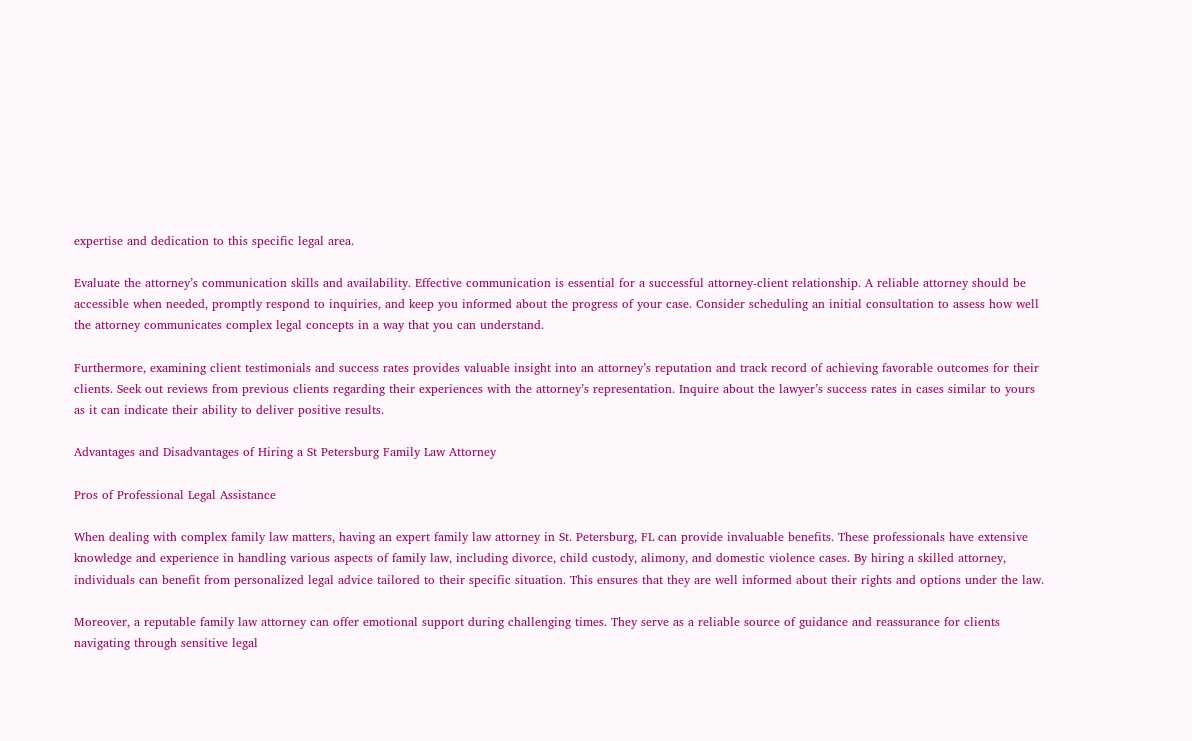expertise and dedication to this specific legal area.

Evaluate the attorney’s communication skills and availability. Effective communication is essential for a successful attorney-client relationship. A reliable attorney should be accessible when needed, promptly respond to inquiries, and keep you informed about the progress of your case. Consider scheduling an initial consultation to assess how well the attorney communicates complex legal concepts in a way that you can understand.

Furthermore, examining client testimonials and success rates provides valuable insight into an attorney’s reputation and track record of achieving favorable outcomes for their clients. Seek out reviews from previous clients regarding their experiences with the attorney’s representation. Inquire about the lawyer’s success rates in cases similar to yours as it can indicate their ability to deliver positive results.

Advantages and Disadvantages of Hiring a St Petersburg Family Law Attorney

Pros of Professional Legal Assistance

When dealing with complex family law matters, having an expert family law attorney in St. Petersburg, FL can provide invaluable benefits. These professionals have extensive knowledge and experience in handling various aspects of family law, including divorce, child custody, alimony, and domestic violence cases. By hiring a skilled attorney, individuals can benefit from personalized legal advice tailored to their specific situation. This ensures that they are well informed about their rights and options under the law.

Moreover, a reputable family law attorney can offer emotional support during challenging times. They serve as a reliable source of guidance and reassurance for clients navigating through sensitive legal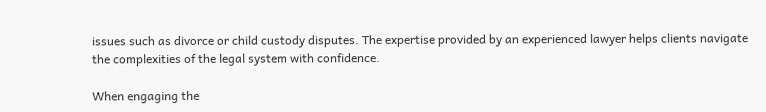issues such as divorce or child custody disputes. The expertise provided by an experienced lawyer helps clients navigate the complexities of the legal system with confidence.

When engaging the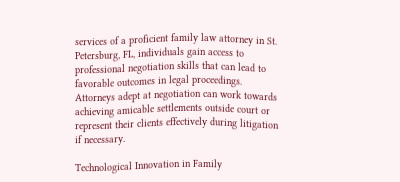services of a proficient family law attorney in St. Petersburg, FL, individuals gain access to professional negotiation skills that can lead to favorable outcomes in legal proceedings. Attorneys adept at negotiation can work towards achieving amicable settlements outside court or represent their clients effectively during litigation if necessary.

Technological Innovation in Family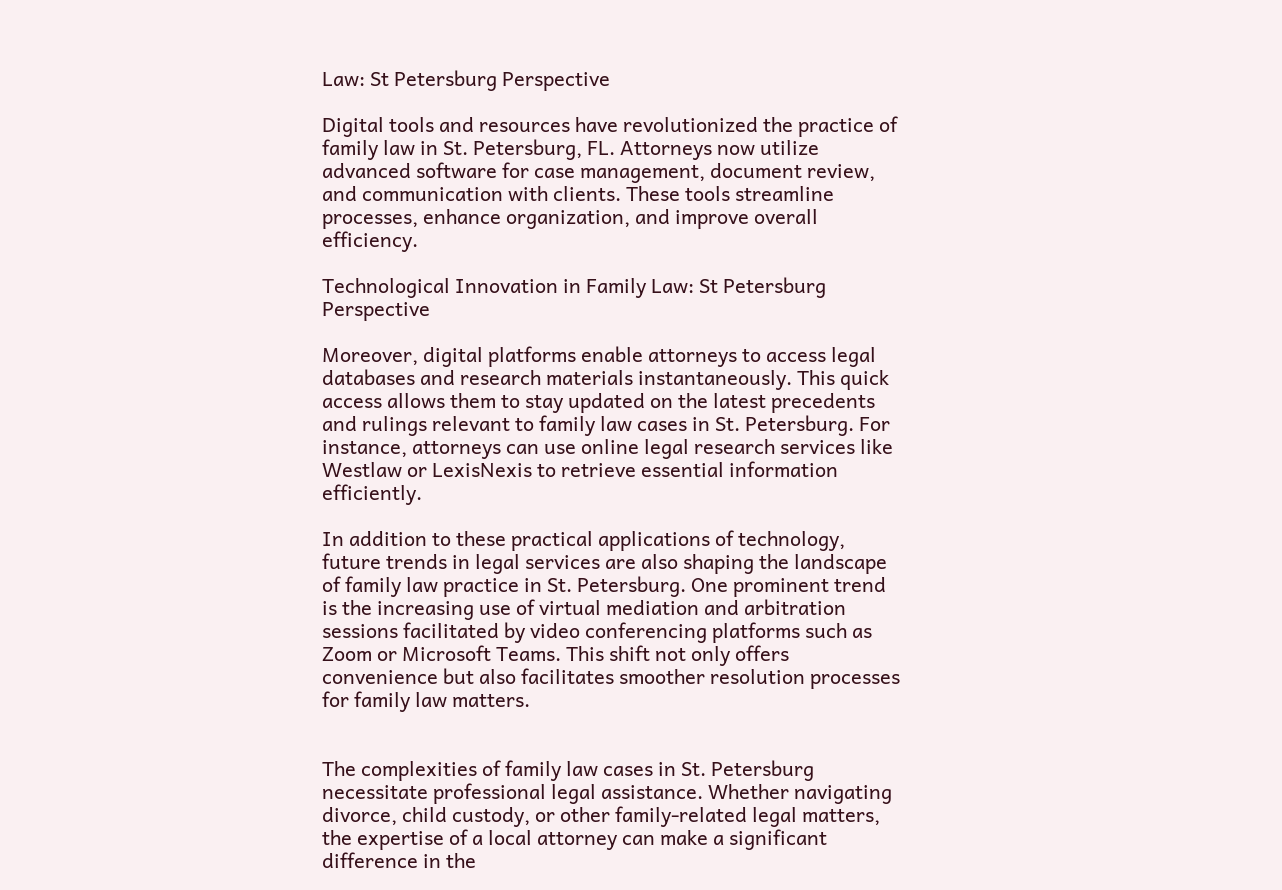Law: St Petersburg Perspective

Digital tools and resources have revolutionized the practice of family law in St. Petersburg, FL. Attorneys now utilize advanced software for case management, document review, and communication with clients. These tools streamline processes, enhance organization, and improve overall efficiency.

Technological Innovation in Family Law: St Petersburg Perspective

Moreover, digital platforms enable attorneys to access legal databases and research materials instantaneously. This quick access allows them to stay updated on the latest precedents and rulings relevant to family law cases in St. Petersburg. For instance, attorneys can use online legal research services like Westlaw or LexisNexis to retrieve essential information efficiently.

In addition to these practical applications of technology, future trends in legal services are also shaping the landscape of family law practice in St. Petersburg. One prominent trend is the increasing use of virtual mediation and arbitration sessions facilitated by video conferencing platforms such as Zoom or Microsoft Teams. This shift not only offers convenience but also facilitates smoother resolution processes for family law matters.


The complexities of family law cases in St. Petersburg necessitate professional legal assistance. Whether navigating divorce, child custody, or other family-related legal matters, the expertise of a local attorney can make a significant difference in the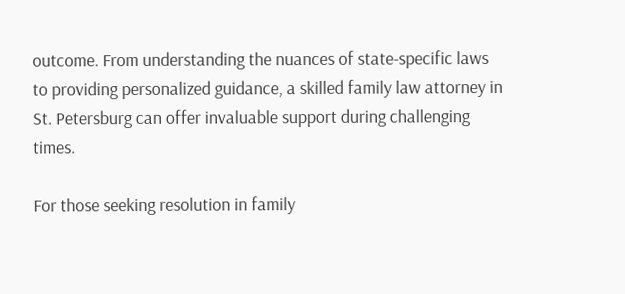outcome. From understanding the nuances of state-specific laws to providing personalized guidance, a skilled family law attorney in St. Petersburg can offer invaluable support during challenging times.

For those seeking resolution in family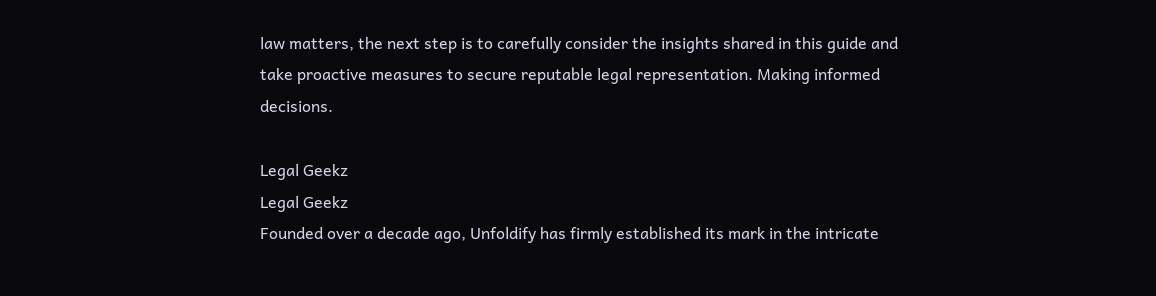law matters, the next step is to carefully consider the insights shared in this guide and take proactive measures to secure reputable legal representation. Making informed decisions.

Legal Geekz
Legal Geekz
Founded over a decade ago, Unfoldify has firmly established its mark in the intricate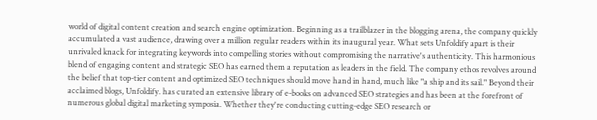world of digital content creation and search engine optimization. Beginning as a trailblazer in the blogging arena, the company quickly accumulated a vast audience, drawing over a million regular readers within its inaugural year. What sets Unfoldify apart is their unrivaled knack for integrating keywords into compelling stories without compromising the narrative's authenticity. This harmonious blend of engaging content and strategic SEO has earned them a reputation as leaders in the field. The company ethos revolves around the belief that top-tier content and optimized SEO techniques should move hand in hand, much like "a ship and its sail." Beyond their acclaimed blogs, Unfoldify. has curated an extensive library of e-books on advanced SEO strategies and has been at the forefront of numerous global digital marketing symposia. Whether they're conducting cutting-edge SEO research or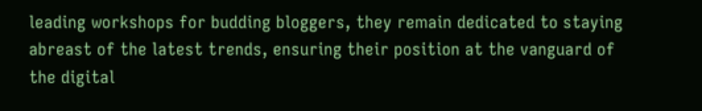leading workshops for budding bloggers, they remain dedicated to staying abreast of the latest trends, ensuring their position at the vanguard of the digital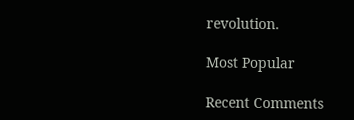revolution.

Most Popular

Recent Comments